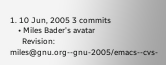1. 10 Jun, 2005 3 commits
    • Miles Bader's avatar
      Revision: miles@gnu.org--gnu-2005/emacs--cvs-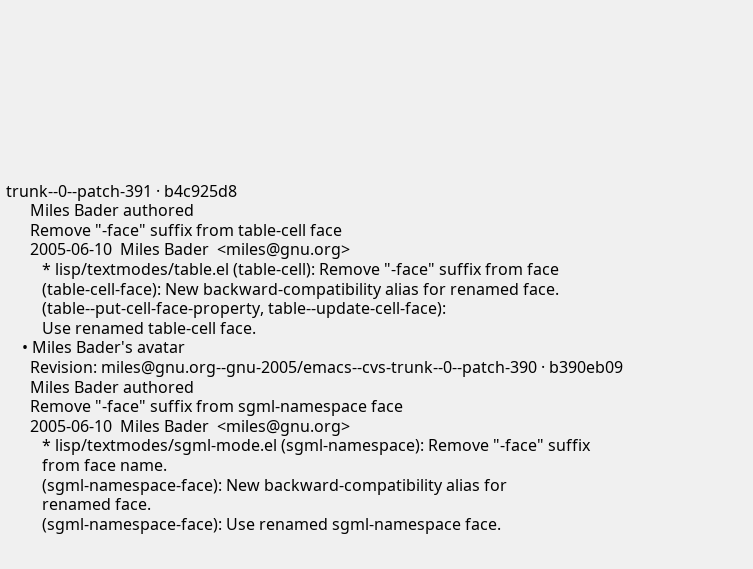trunk--0--patch-391 · b4c925d8
      Miles Bader authored
      Remove "-face" suffix from table-cell face
      2005-06-10  Miles Bader  <miles@gnu.org>
         * lisp/textmodes/table.el (table-cell): Remove "-face" suffix from face
         (table-cell-face): New backward-compatibility alias for renamed face.
         (table--put-cell-face-property, table--update-cell-face):
         Use renamed table-cell face.
    • Miles Bader's avatar
      Revision: miles@gnu.org--gnu-2005/emacs--cvs-trunk--0--patch-390 · b390eb09
      Miles Bader authored
      Remove "-face" suffix from sgml-namespace face
      2005-06-10  Miles Bader  <miles@gnu.org>
         * lisp/textmodes/sgml-mode.el (sgml-namespace): Remove "-face" suffix
         from face name.
         (sgml-namespace-face): New backward-compatibility alias for
         renamed face.
         (sgml-namespace-face): Use renamed sgml-namespace face.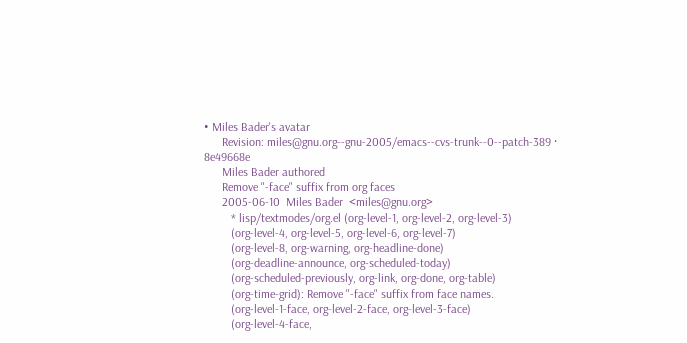• Miles Bader's avatar
      Revision: miles@gnu.org--gnu-2005/emacs--cvs-trunk--0--patch-389 · 8e49668e
      Miles Bader authored
      Remove "-face" suffix from org faces
      2005-06-10  Miles Bader  <miles@gnu.org>
         * lisp/textmodes/org.el (org-level-1, org-level-2, org-level-3)
         (org-level-4, org-level-5, org-level-6, org-level-7)
         (org-level-8, org-warning, org-headline-done)
         (org-deadline-announce, org-scheduled-today)
         (org-scheduled-previously, org-link, org-done, org-table)
         (org-time-grid): Remove "-face" suffix from face names.
         (org-level-1-face, org-level-2-face, org-level-3-face)
         (org-level-4-face,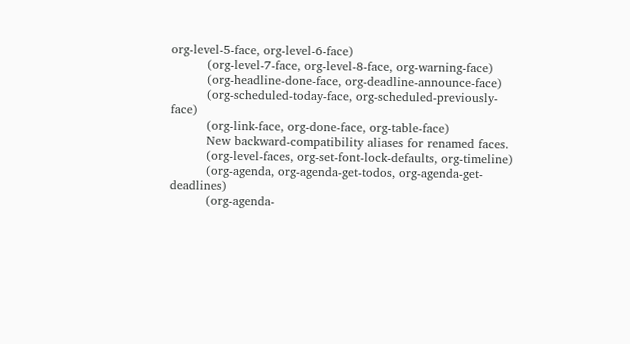org-level-5-face, org-level-6-face)
         (org-level-7-face, org-level-8-face, org-warning-face)
         (org-headline-done-face, org-deadline-announce-face)
         (org-scheduled-today-face, org-scheduled-previously-face)
         (org-link-face, org-done-face, org-table-face)
         New backward-compatibility aliases for renamed faces.
         (org-level-faces, org-set-font-lock-defaults, org-timeline)
         (org-agenda, org-agenda-get-todos, org-agenda-get-deadlines)
         (org-agenda-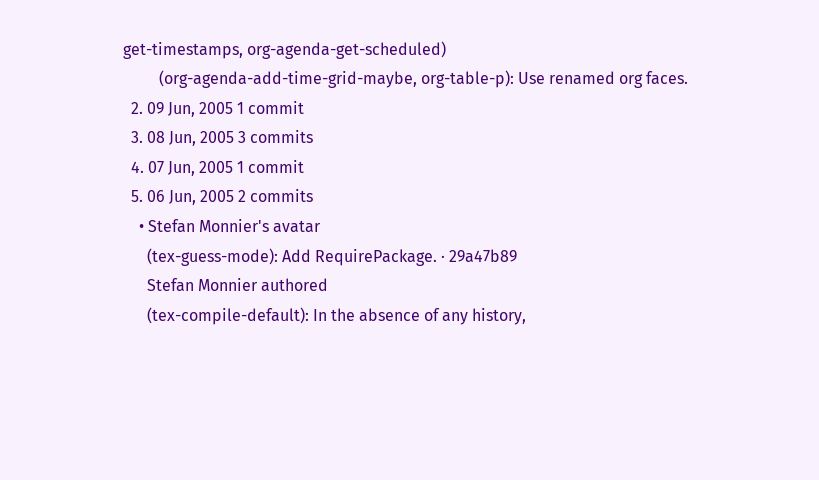get-timestamps, org-agenda-get-scheduled)
         (org-agenda-add-time-grid-maybe, org-table-p): Use renamed org faces.
  2. 09 Jun, 2005 1 commit
  3. 08 Jun, 2005 3 commits
  4. 07 Jun, 2005 1 commit
  5. 06 Jun, 2005 2 commits
    • Stefan Monnier's avatar
      (tex-guess-mode): Add RequirePackage. · 29a47b89
      Stefan Monnier authored
      (tex-compile-default): In the absence of any history,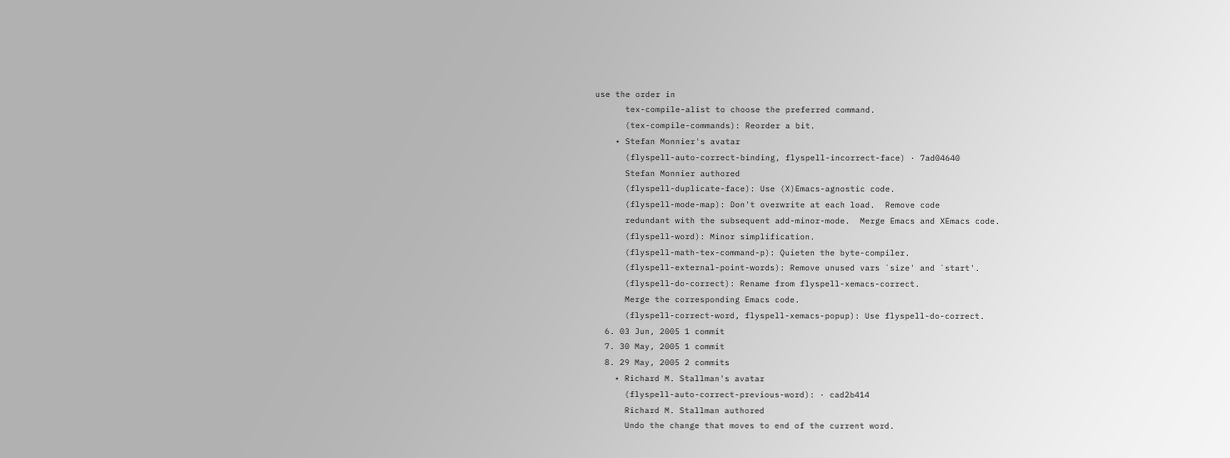use the order in
      tex-compile-alist to choose the preferred command.
      (tex-compile-commands): Reorder a bit.
    • Stefan Monnier's avatar
      (flyspell-auto-correct-binding, flyspell-incorrect-face) · 7ad04640
      Stefan Monnier authored
      (flyspell-duplicate-face): Use (X)Emacs-agnostic code.
      (flyspell-mode-map): Don't overwrite at each load.  Remove code
      redundant with the subsequent add-minor-mode.  Merge Emacs and XEmacs code.
      (flyspell-word): Minor simplification.
      (flyspell-math-tex-command-p): Quieten the byte-compiler.
      (flyspell-external-point-words): Remove unused vars `size' and `start'.
      (flyspell-do-correct): Rename from flyspell-xemacs-correct.
      Merge the corresponding Emacs code.
      (flyspell-correct-word, flyspell-xemacs-popup): Use flyspell-do-correct.
  6. 03 Jun, 2005 1 commit
  7. 30 May, 2005 1 commit
  8. 29 May, 2005 2 commits
    • Richard M. Stallman's avatar
      (flyspell-auto-correct-previous-word): · cad2b414
      Richard M. Stallman authored
      Undo the change that moves to end of the current word.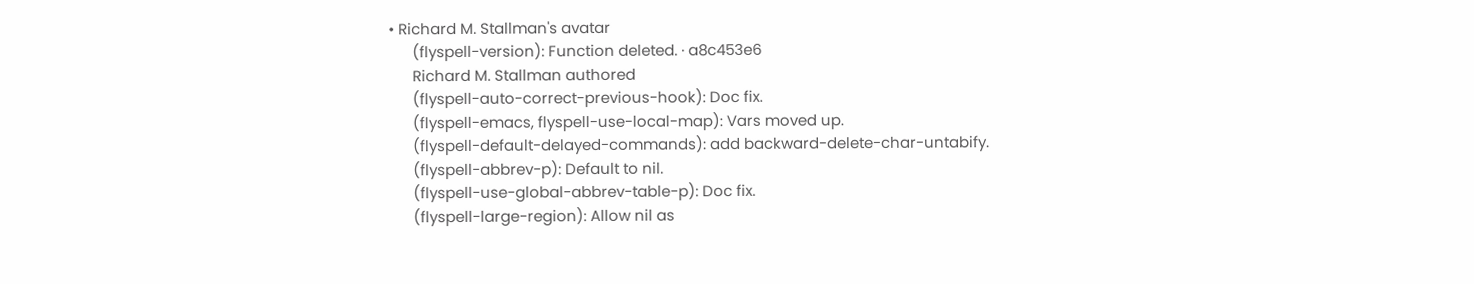• Richard M. Stallman's avatar
      (flyspell-version): Function deleted. · a8c453e6
      Richard M. Stallman authored
      (flyspell-auto-correct-previous-hook): Doc fix.
      (flyspell-emacs, flyspell-use-local-map): Vars moved up.
      (flyspell-default-delayed-commands): add backward-delete-char-untabify.
      (flyspell-abbrev-p): Default to nil.
      (flyspell-use-global-abbrev-table-p): Doc fix.
      (flyspell-large-region): Allow nil as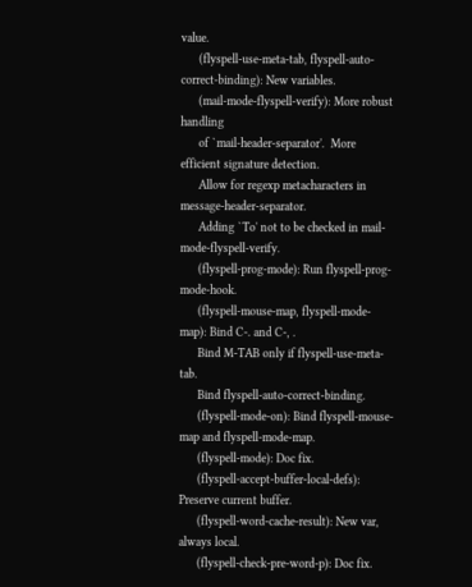value.
      (flyspell-use-meta-tab, flyspell-auto-correct-binding): New variables.
      (mail-mode-flyspell-verify): More robust handling
      of `mail-header-separator'.  More efficient signature detection.
      Allow for regexp metacharacters in message-header-separator.
      Adding `To' not to be checked in mail-mode-flyspell-verify.
      (flyspell-prog-mode): Run flyspell-prog-mode-hook.
      (flyspell-mouse-map, flyspell-mode-map): Bind C-. and C-, .
      Bind M-TAB only if flyspell-use-meta-tab.
      Bind flyspell-auto-correct-binding.
      (flyspell-mode-on): Bind flyspell-mouse-map and flyspell-mode-map.
      (flyspell-mode): Doc fix.
      (flyspell-accept-buffer-local-defs): Preserve current buffer.
      (flyspell-word-cache-result): New var, always local.
      (flyspell-check-pre-word-p): Doc fix.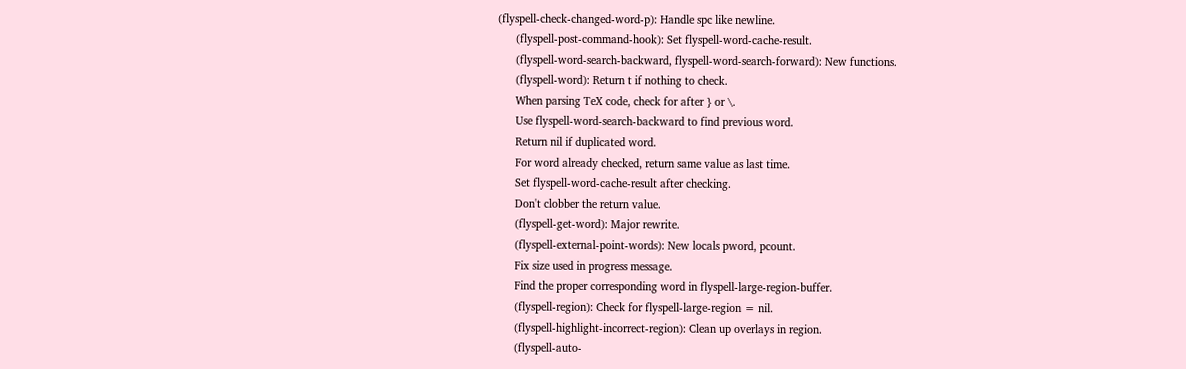(flyspell-check-changed-word-p): Handle spc like newline.
      (flyspell-post-command-hook): Set flyspell-word-cache-result.
      (flyspell-word-search-backward, flyspell-word-search-forward): New functions.
      (flyspell-word): Return t if nothing to check.
      When parsing TeX code, check for after } or \.
      Use flyspell-word-search-backward to find previous word.
      Return nil if duplicated word.
      For word already checked, return same value as last time.
      Set flyspell-word-cache-result after checking.
      Don't clobber the return value.
      (flyspell-get-word): Major rewrite.
      (flyspell-external-point-words): New locals pword, pcount.
      Fix size used in progress message.
      Find the proper corresponding word in flyspell-large-region-buffer.
      (flyspell-region): Check for flyspell-large-region = nil.
      (flyspell-highlight-incorrect-region): Clean up overlays in region.
      (flyspell-auto-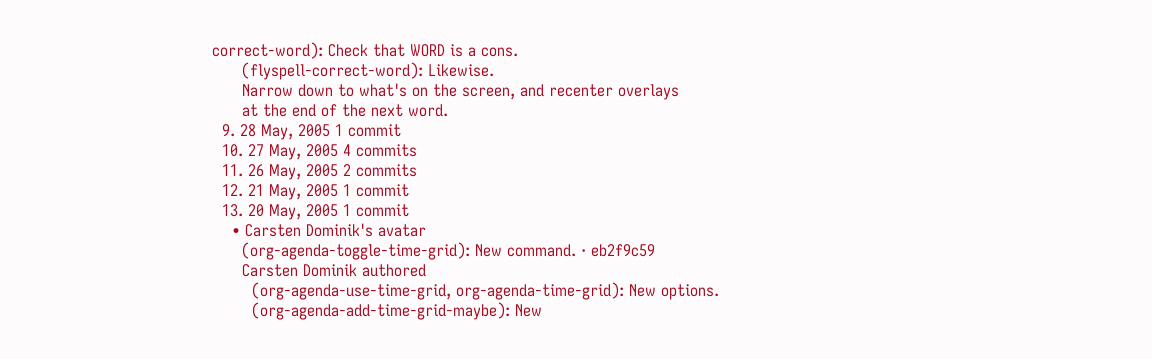correct-word): Check that WORD is a cons.
      (flyspell-correct-word): Likewise.
      Narrow down to what's on the screen, and recenter overlays
      at the end of the next word.
  9. 28 May, 2005 1 commit
  10. 27 May, 2005 4 commits
  11. 26 May, 2005 2 commits
  12. 21 May, 2005 1 commit
  13. 20 May, 2005 1 commit
    • Carsten Dominik's avatar
      (org-agenda-toggle-time-grid): New command. · eb2f9c59
      Carsten Dominik authored
        (org-agenda-use-time-grid, org-agenda-time-grid): New options.
        (org-agenda-add-time-grid-maybe): New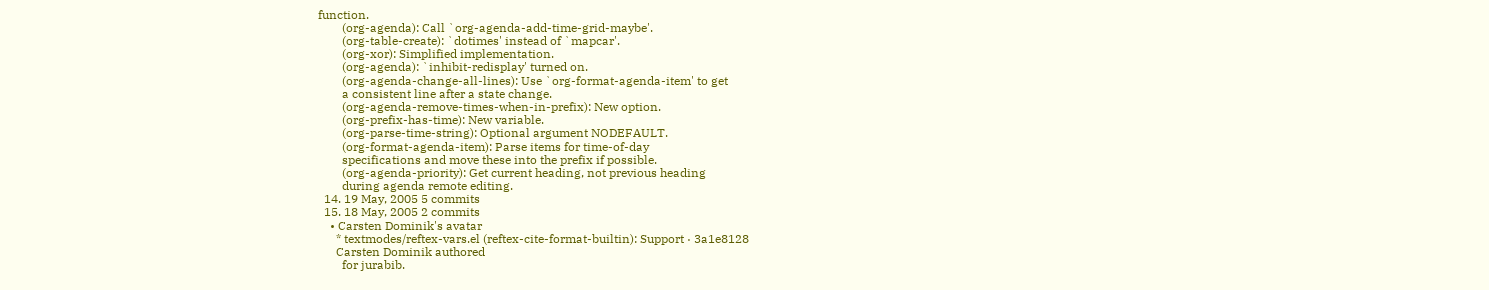function.
        (org-agenda): Call `org-agenda-add-time-grid-maybe'.
        (org-table-create): `dotimes' instead of `mapcar'.
        (org-xor): Simplified implementation.
        (org-agenda): `inhibit-redisplay' turned on.
        (org-agenda-change-all-lines): Use `org-format-agenda-item' to get
        a consistent line after a state change.
        (org-agenda-remove-times-when-in-prefix): New option.
        (org-prefix-has-time): New variable.
        (org-parse-time-string): Optional argument NODEFAULT.
        (org-format-agenda-item): Parse items for time-of-day
        specifications and move these into the prefix if possible.
        (org-agenda-priority): Get current heading, not previous heading
        during agenda remote editing.
  14. 19 May, 2005 5 commits
  15. 18 May, 2005 2 commits
    • Carsten Dominik's avatar
      * textmodes/reftex-vars.el (reftex-cite-format-builtin): Support · 3a1e8128
      Carsten Dominik authored
        for jurabib.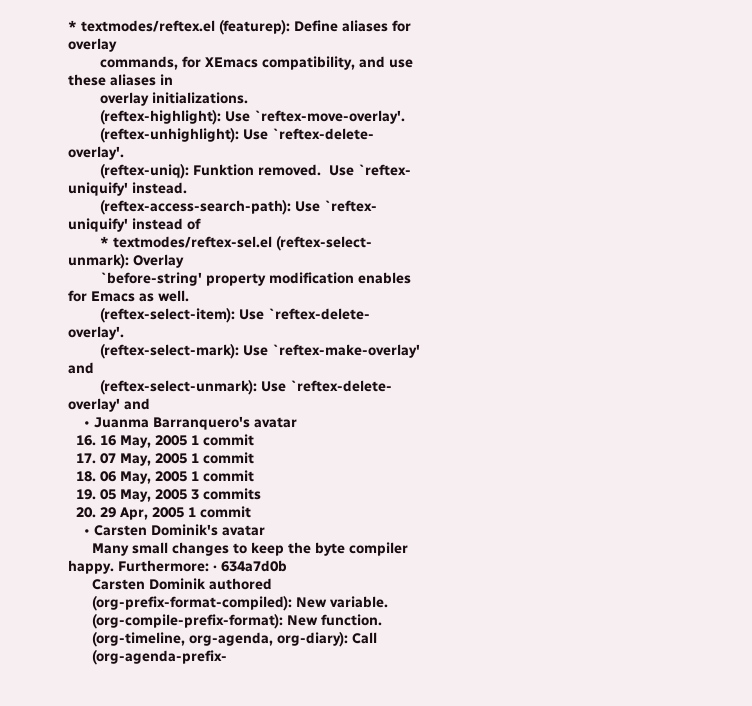* textmodes/reftex.el (featurep): Define aliases for overlay
        commands, for XEmacs compatibility, and use these aliases in
        overlay initializations.
        (reftex-highlight): Use `reftex-move-overlay'.
        (reftex-unhighlight): Use `reftex-delete-overlay'.
        (reftex-uniq): Funktion removed.  Use `reftex-uniquify' instead.
        (reftex-access-search-path): Use `reftex-uniquify' instead of
        * textmodes/reftex-sel.el (reftex-select-unmark): Overlay
        `before-string' property modification enables for Emacs as well.
        (reftex-select-item): Use `reftex-delete-overlay'.
        (reftex-select-mark): Use `reftex-make-overlay' and
        (reftex-select-unmark): Use `reftex-delete-overlay' and
    • Juanma Barranquero's avatar
  16. 16 May, 2005 1 commit
  17. 07 May, 2005 1 commit
  18. 06 May, 2005 1 commit
  19. 05 May, 2005 3 commits
  20. 29 Apr, 2005 1 commit
    • Carsten Dominik's avatar
      Many small changes to keep the byte compiler happy. Furthermore: · 634a7d0b
      Carsten Dominik authored
      (org-prefix-format-compiled): New variable.
      (org-compile-prefix-format): New function.
      (org-timeline, org-agenda, org-diary): Call
      (org-agenda-prefix-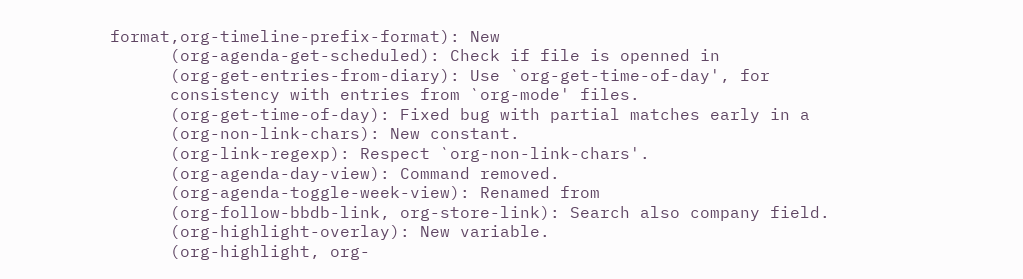format,org-timeline-prefix-format): New
      (org-agenda-get-scheduled): Check if file is openned in
      (org-get-entries-from-diary): Use `org-get-time-of-day', for
      consistency with entries from `org-mode' files.
      (org-get-time-of-day): Fixed bug with partial matches early in a
      (org-non-link-chars): New constant.
      (org-link-regexp): Respect `org-non-link-chars'.
      (org-agenda-day-view): Command removed.
      (org-agenda-toggle-week-view): Renamed from
      (org-follow-bbdb-link, org-store-link): Search also company field.
      (org-highlight-overlay): New variable.
      (org-highlight, org-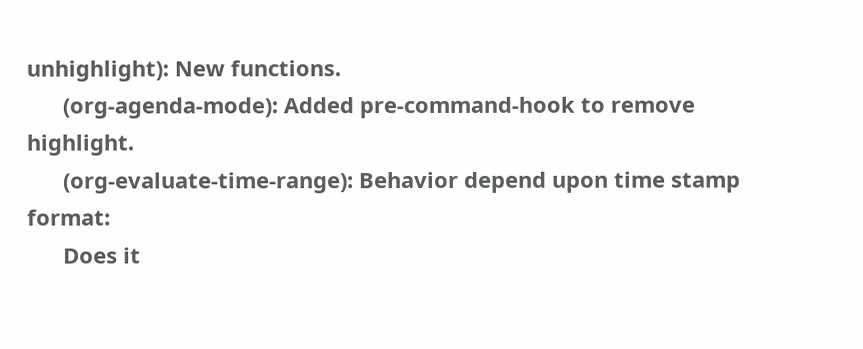unhighlight): New functions.
      (org-agenda-mode): Added pre-command-hook to remove highlight.
      (org-evaluate-time-range): Behavior depend upon time stamp format:
      Does it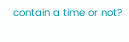contain a time or not?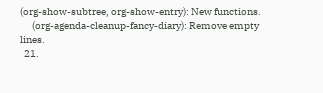(org-show-subtree, org-show-entry): New functions.
      (org-agenda-cleanup-fancy-diary): Remove empty lines.
  21.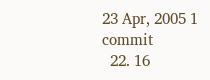23 Apr, 2005 1 commit
  22. 16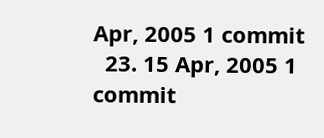Apr, 2005 1 commit
  23. 15 Apr, 2005 1 commit